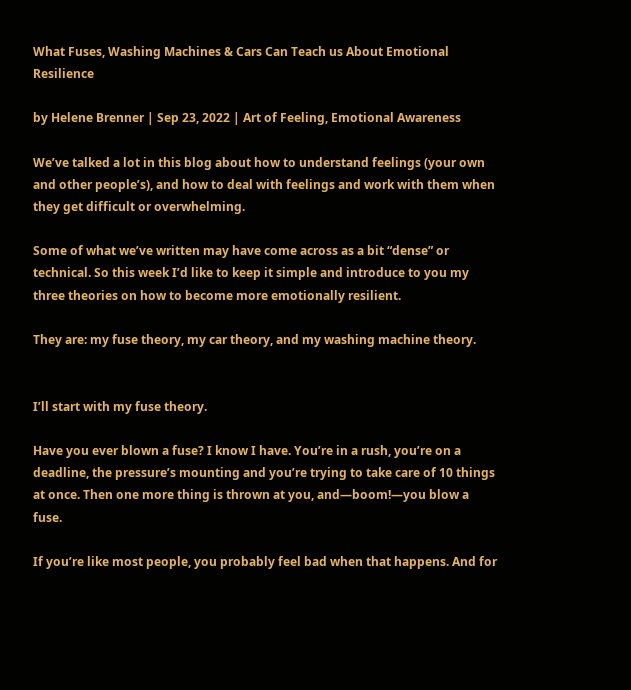What Fuses, Washing Machines & Cars Can Teach us About Emotional Resilience

by Helene Brenner | Sep 23, 2022 | Art of Feeling, Emotional Awareness

We’ve talked a lot in this blog about how to understand feelings (your own and other people’s), and how to deal with feelings and work with them when they get difficult or overwhelming.

Some of what we’ve written may have come across as a bit “dense” or technical. So this week I’d like to keep it simple and introduce to you my three theories on how to become more emotionally resilient.

They are: my fuse theory, my car theory, and my washing machine theory.


I’ll start with my fuse theory.

Have you ever blown a fuse? I know I have. You’re in a rush, you’re on a deadline, the pressure’s mounting and you’re trying to take care of 10 things at once. Then one more thing is thrown at you, and—boom!—you blow a fuse.

If you’re like most people, you probably feel bad when that happens. And for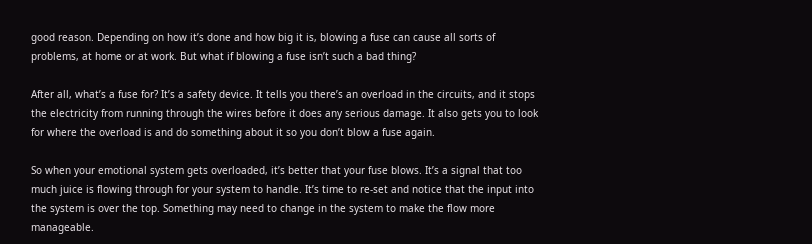good reason. Depending on how it’s done and how big it is, blowing a fuse can cause all sorts of problems, at home or at work. But what if blowing a fuse isn’t such a bad thing?

After all, what’s a fuse for? It’s a safety device. It tells you there’s an overload in the circuits, and it stops the electricity from running through the wires before it does any serious damage. It also gets you to look for where the overload is and do something about it so you don’t blow a fuse again.

So when your emotional system gets overloaded, it’s better that your fuse blows. It’s a signal that too much juice is flowing through for your system to handle. It’s time to re-set and notice that the input into the system is over the top. Something may need to change in the system to make the flow more manageable.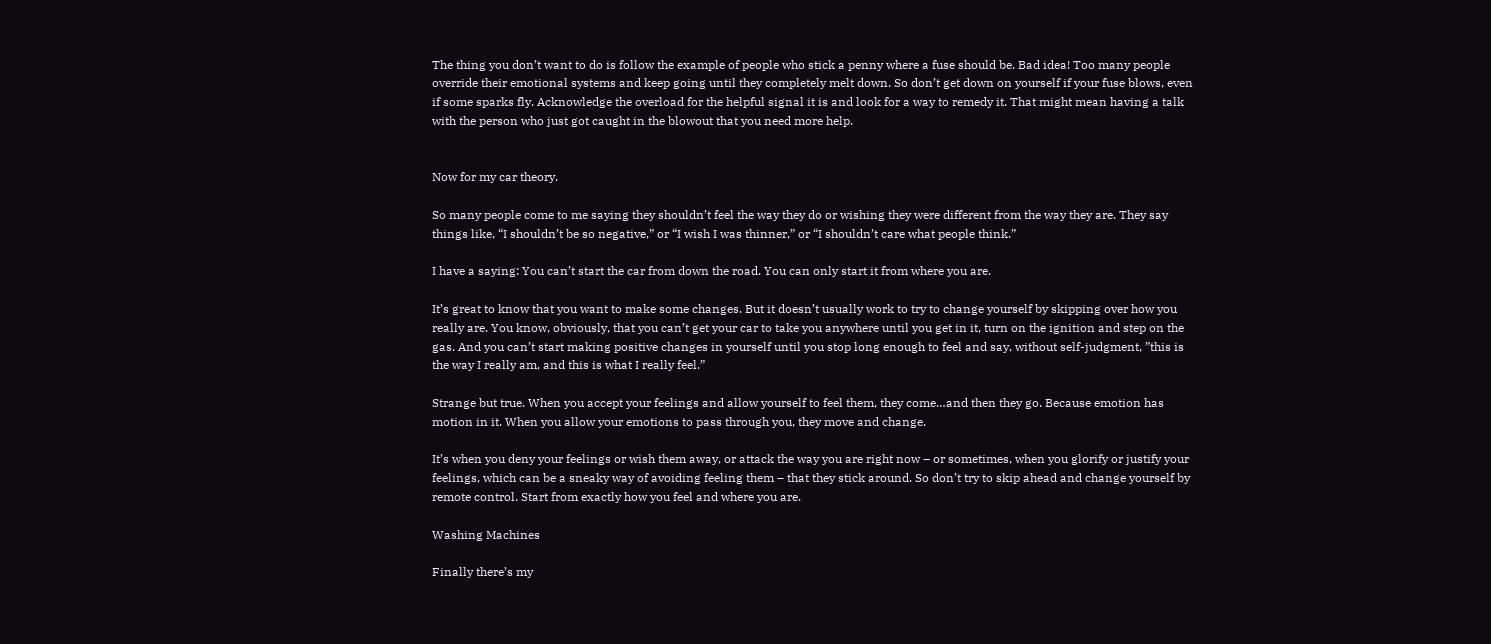The thing you don’t want to do is follow the example of people who stick a penny where a fuse should be. Bad idea! Too many people override their emotional systems and keep going until they completely melt down. So don’t get down on yourself if your fuse blows, even if some sparks fly. Acknowledge the overload for the helpful signal it is and look for a way to remedy it. That might mean having a talk with the person who just got caught in the blowout that you need more help.


Now for my car theory.

So many people come to me saying they shouldn’t feel the way they do or wishing they were different from the way they are. They say things like, “I shouldn’t be so negative,” or “I wish I was thinner,” or “I shouldn’t care what people think.”

I have a saying: You can’t start the car from down the road. You can only start it from where you are.

It’s great to know that you want to make some changes. But it doesn’t usually work to try to change yourself by skipping over how you really are. You know, obviously, that you can’t get your car to take you anywhere until you get in it, turn on the ignition and step on the gas. And you can’t start making positive changes in yourself until you stop long enough to feel and say, without self-judgment, ”this is the way I really am, and this is what I really feel.”

Strange but true. When you accept your feelings and allow yourself to feel them, they come…and then they go. Because emotion has motion in it. When you allow your emotions to pass through you, they move and change.

It’s when you deny your feelings or wish them away, or attack the way you are right now – or sometimes, when you glorify or justify your feelings, which can be a sneaky way of avoiding feeling them – that they stick around. So don’t try to skip ahead and change yourself by remote control. Start from exactly how you feel and where you are.

Washing Machines

Finally there’s my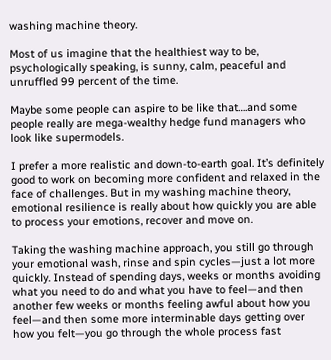washing machine theory.

Most of us imagine that the healthiest way to be, psychologically speaking, is sunny, calm, peaceful and unruffled 99 percent of the time.

Maybe some people can aspire to be like that….and some people really are mega-wealthy hedge fund managers who look like supermodels.

I prefer a more realistic and down-to-earth goal. It’s definitely good to work on becoming more confident and relaxed in the face of challenges. But in my washing machine theory, emotional resilience is really about how quickly you are able to process your emotions, recover and move on.

Taking the washing machine approach, you still go through your emotional wash, rinse and spin cycles—just a lot more quickly. Instead of spending days, weeks or months avoiding what you need to do and what you have to feel—and then another few weeks or months feeling awful about how you feel—and then some more interminable days getting over how you felt—you go through the whole process fast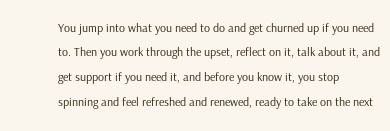You jump into what you need to do and get churned up if you need to. Then you work through the upset, reflect on it, talk about it, and get support if you need it, and before you know it, you stop spinning and feel refreshed and renewed, ready to take on the next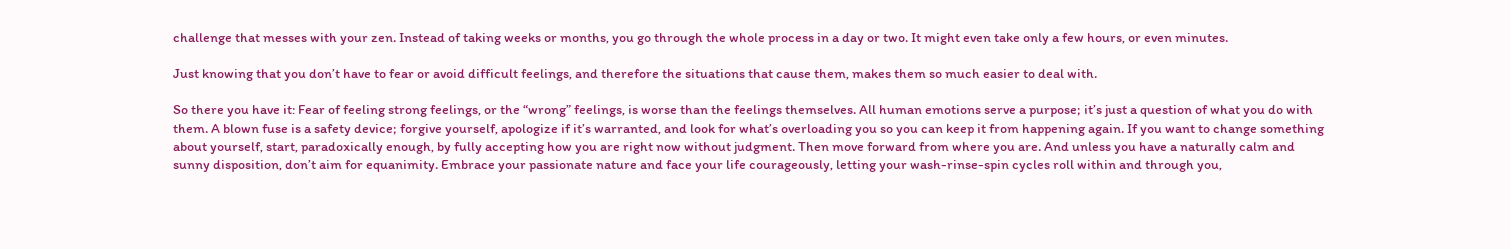challenge that messes with your zen. Instead of taking weeks or months, you go through the whole process in a day or two. It might even take only a few hours, or even minutes.

Just knowing that you don’t have to fear or avoid difficult feelings, and therefore the situations that cause them, makes them so much easier to deal with.

So there you have it: Fear of feeling strong feelings, or the “wrong” feelings, is worse than the feelings themselves. All human emotions serve a purpose; it’s just a question of what you do with them. A blown fuse is a safety device; forgive yourself, apologize if it’s warranted, and look for what’s overloading you so you can keep it from happening again. If you want to change something about yourself, start, paradoxically enough, by fully accepting how you are right now without judgment. Then move forward from where you are. And unless you have a naturally calm and sunny disposition, don’t aim for equanimity. Embrace your passionate nature and face your life courageously, letting your wash-rinse-spin cycles roll within and through you,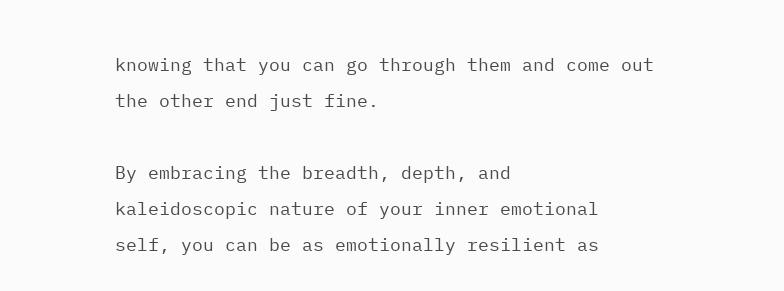knowing that you can go through them and come out the other end just fine.

By embracing the breadth, depth, and kaleidoscopic nature of your inner emotional self, you can be as emotionally resilient as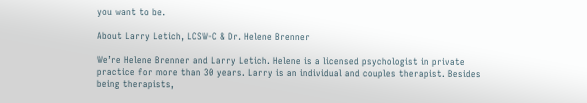you want to be.

About Larry Letich, LCSW-C & Dr. Helene Brenner

We’re Helene Brenner and Larry Letich. Helene is a licensed psychologist in private practice for more than 30 years. Larry is an individual and couples therapist. Besides being therapists,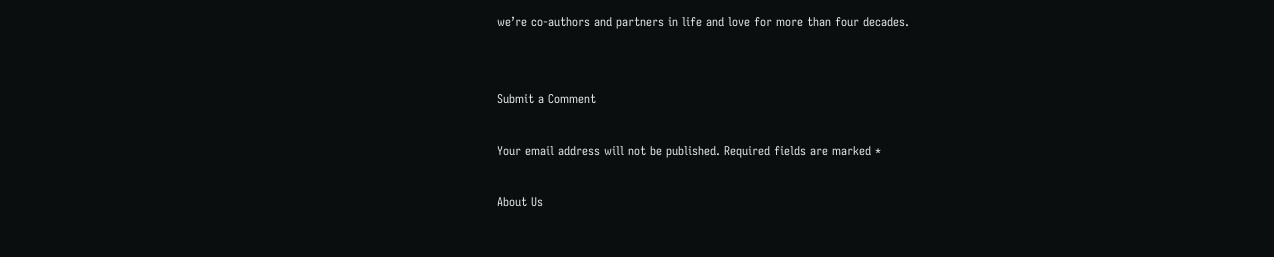we’re co-authors and partners in life and love for more than four decades.


Submit a Comment

Your email address will not be published. Required fields are marked *

About Us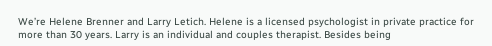We’re Helene Brenner and Larry Letich. Helene is a licensed psychologist in private practice for more than 30 years. Larry is an individual and couples therapist. Besides being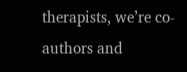therapists, we’re co-authors and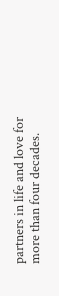partners in life and love for more than four decades.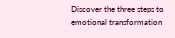Discover the three steps to emotional transformation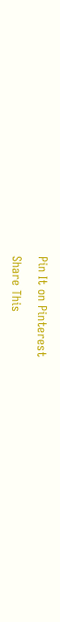Pin It on Pinterest

Share This